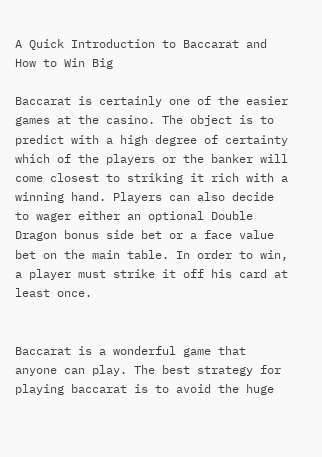A Quick Introduction to Baccarat and How to Win Big

Baccarat is certainly one of the easier games at the casino. The object is to predict with a high degree of certainty which of the players or the banker will come closest to striking it rich with a winning hand. Players can also decide to wager either an optional Double Dragon bonus side bet or a face value bet on the main table. In order to win, a player must strike it off his card at least once.


Baccarat is a wonderful game that anyone can play. The best strategy for playing baccarat is to avoid the huge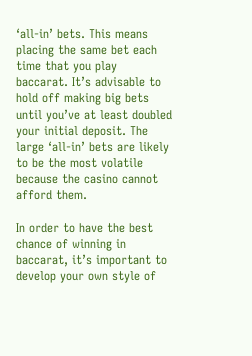‘all-in’ bets. This means placing the same bet each time that you play baccarat. It’s advisable to hold off making big bets until you’ve at least doubled your initial deposit. The large ‘all-in’ bets are likely to be the most volatile because the casino cannot afford them.

In order to have the best chance of winning in baccarat, it’s important to develop your own style of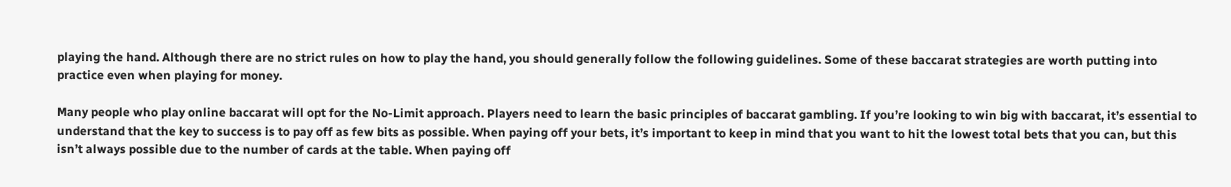playing the hand. Although there are no strict rules on how to play the hand, you should generally follow the following guidelines. Some of these baccarat strategies are worth putting into practice even when playing for money.

Many people who play online baccarat will opt for the No-Limit approach. Players need to learn the basic principles of baccarat gambling. If you’re looking to win big with baccarat, it’s essential to understand that the key to success is to pay off as few bits as possible. When paying off your bets, it’s important to keep in mind that you want to hit the lowest total bets that you can, but this isn’t always possible due to the number of cards at the table. When paying off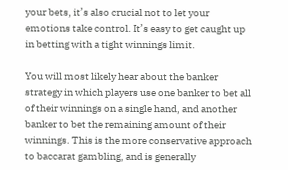your bets, it’s also crucial not to let your emotions take control. It’s easy to get caught up in betting with a tight winnings limit.

You will most likely hear about the banker strategy in which players use one banker to bet all of their winnings on a single hand, and another banker to bet the remaining amount of their winnings. This is the more conservative approach to baccarat gambling, and is generally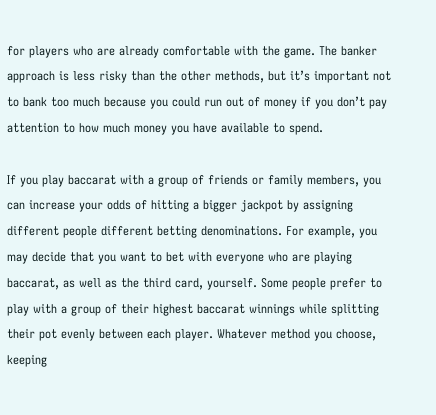for players who are already comfortable with the game. The banker approach is less risky than the other methods, but it’s important not to bank too much because you could run out of money if you don’t pay attention to how much money you have available to spend.

If you play baccarat with a group of friends or family members, you can increase your odds of hitting a bigger jackpot by assigning different people different betting denominations. For example, you may decide that you want to bet with everyone who are playing baccarat, as well as the third card, yourself. Some people prefer to play with a group of their highest baccarat winnings while splitting their pot evenly between each player. Whatever method you choose, keeping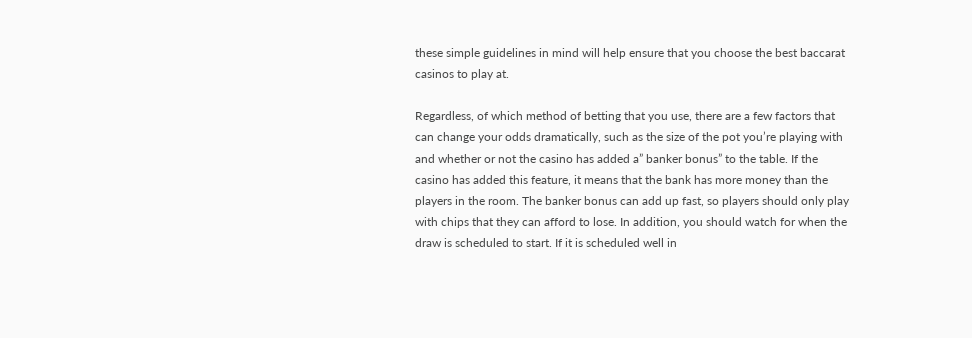these simple guidelines in mind will help ensure that you choose the best baccarat casinos to play at.

Regardless, of which method of betting that you use, there are a few factors that can change your odds dramatically, such as the size of the pot you’re playing with and whether or not the casino has added a” banker bonus” to the table. If the casino has added this feature, it means that the bank has more money than the players in the room. The banker bonus can add up fast, so players should only play with chips that they can afford to lose. In addition, you should watch for when the draw is scheduled to start. If it is scheduled well in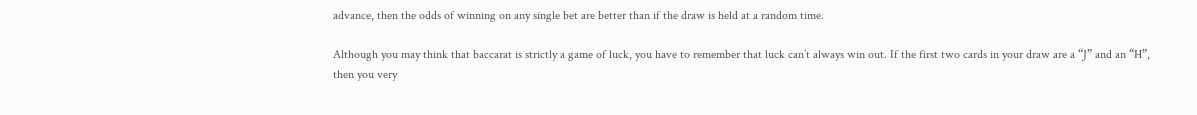advance, then the odds of winning on any single bet are better than if the draw is held at a random time.

Although you may think that baccarat is strictly a game of luck, you have to remember that luck can’t always win out. If the first two cards in your draw are a “J” and an “H”, then you very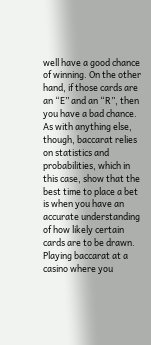well have a good chance of winning. On the other hand, if those cards are an “E” and an “R”, then you have a bad chance. As with anything else, though, baccarat relies on statistics and probabilities, which in this case, show that the best time to place a bet is when you have an accurate understanding of how likely certain cards are to be drawn. Playing baccarat at a casino where you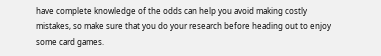have complete knowledge of the odds can help you avoid making costly mistakes, so make sure that you do your research before heading out to enjoy some card games.